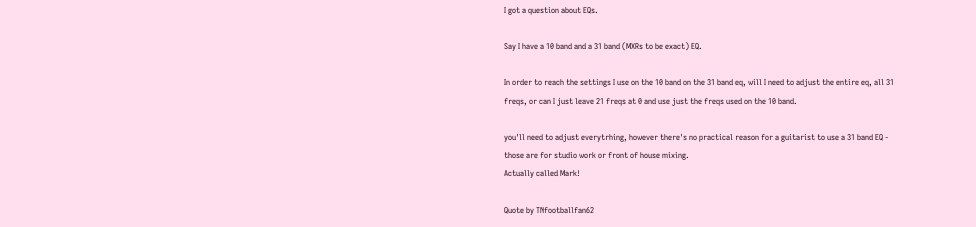I got a question about EQs.

Say I have a 10 band and a 31 band (MXRs to be exact) EQ.

In order to reach the settings I use on the 10 band on the 31 band eq, will I need to adjust the entire eq, all 31 freqs, or can I just leave 21 freqs at 0 and use just the freqs used on the 10 band.

you'll need to adjust everytrhing, however there's no practical reason for a guitarist to use a 31 band EQ - those are for studio work or front of house mixing.
Actually called Mark!

Quote by TNfootballfan62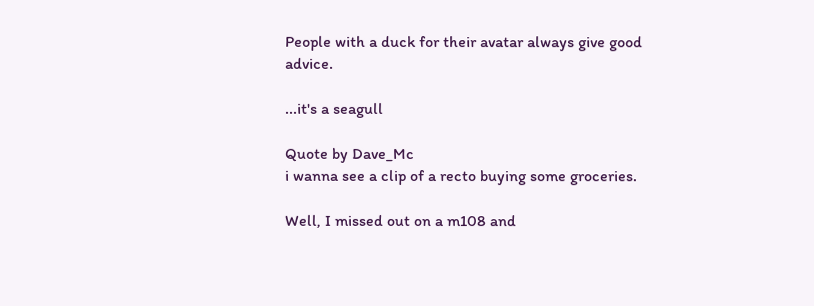People with a duck for their avatar always give good advice.

...it's a seagull

Quote by Dave_Mc
i wanna see a clip of a recto buying some groceries.

Well, I missed out on a m108 and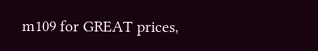m109 for GREAT prices,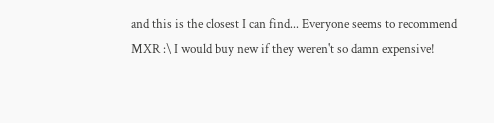and this is the closest I can find... Everyone seems to recommend MXR :\ I would buy new if they weren't so damn expensive!